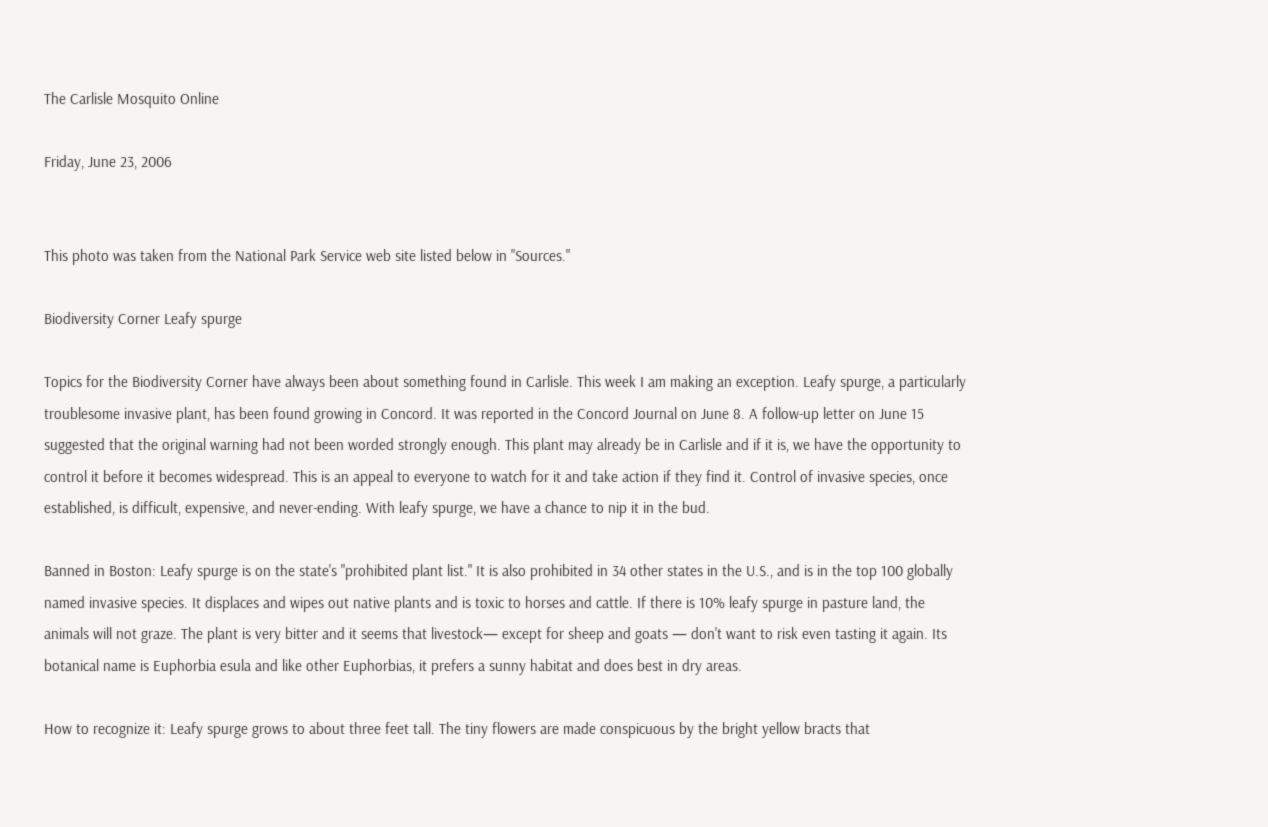The Carlisle Mosquito Online

Friday, June 23, 2006


This photo was taken from the National Park Service web site listed below in "Sources."

Biodiversity Corner Leafy spurge

Topics for the Biodiversity Corner have always been about something found in Carlisle. This week I am making an exception. Leafy spurge, a particularly troublesome invasive plant, has been found growing in Concord. It was reported in the Concord Journal on June 8. A follow-up letter on June 15 suggested that the original warning had not been worded strongly enough. This plant may already be in Carlisle and if it is, we have the opportunity to control it before it becomes widespread. This is an appeal to everyone to watch for it and take action if they find it. Control of invasive species, once established, is difficult, expensive, and never-ending. With leafy spurge, we have a chance to nip it in the bud.

Banned in Boston: Leafy spurge is on the state's "prohibited plant list." It is also prohibited in 34 other states in the U.S., and is in the top 100 globally named invasive species. It displaces and wipes out native plants and is toxic to horses and cattle. If there is 10% leafy spurge in pasture land, the animals will not graze. The plant is very bitter and it seems that livestock— except for sheep and goats — don't want to risk even tasting it again. Its botanical name is Euphorbia esula and like other Euphorbias, it prefers a sunny habitat and does best in dry areas.

How to recognize it: Leafy spurge grows to about three feet tall. The tiny flowers are made conspicuous by the bright yellow bracts that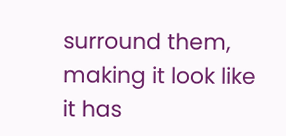surround them, making it look like it has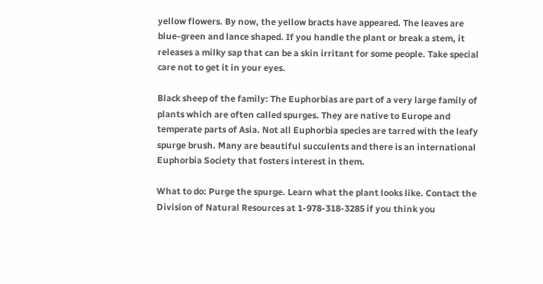yellow flowers. By now, the yellow bracts have appeared. The leaves are blue-green and lance shaped. If you handle the plant or break a stem, it releases a milky sap that can be a skin irritant for some people. Take special care not to get it in your eyes.

Black sheep of the family: The Euphorbias are part of a very large family of plants which are often called spurges. They are native to Europe and temperate parts of Asia. Not all Euphorbia species are tarred with the leafy spurge brush. Many are beautiful succulents and there is an international Euphorbia Society that fosters interest in them.

What to do: Purge the spurge. Learn what the plant looks like. Contact the Division of Natural Resources at 1-978-318-3285 if you think you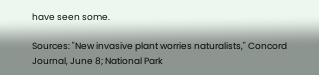have seen some.

Sources: "New invasive plant worries naturalists," Concord Journal, June 8; National Park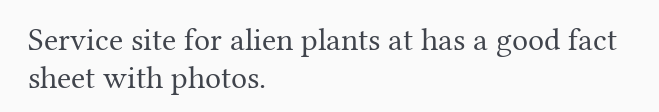Service site for alien plants at has a good fact sheet with photos.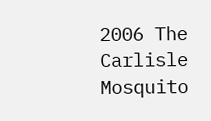2006 The Carlisle Mosquito